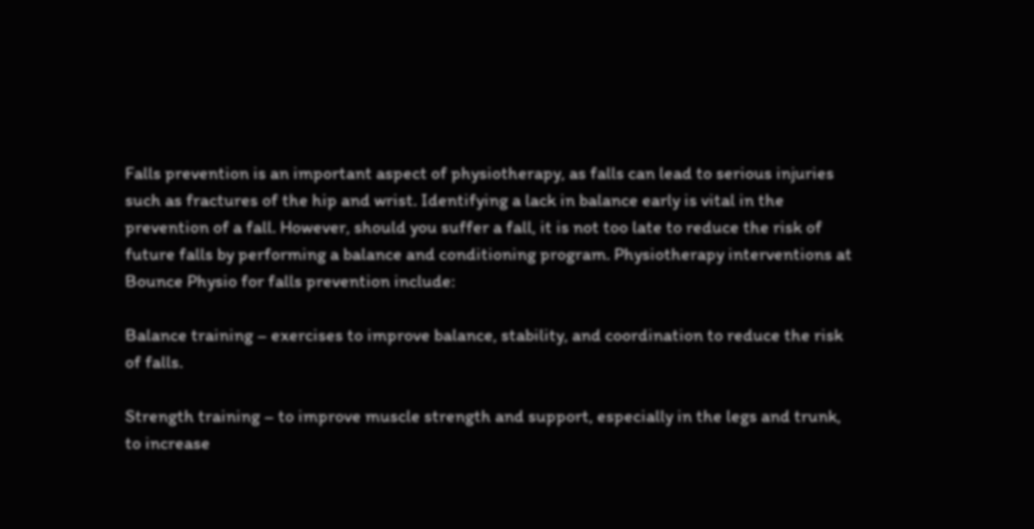Falls prevention is an important aspect of physiotherapy, as falls can lead to serious injuries such as fractures of the hip and wrist. Identifying a lack in balance early is vital in the prevention of a fall. However, should you suffer a fall, it is not too late to reduce the risk of future falls by performing a balance and conditioning program. Physiotherapy interventions at Bounce Physio for falls prevention include:

Balance training – exercises to improve balance, stability, and coordination to reduce the risk of falls.

Strength training – to improve muscle strength and support, especially in the legs and trunk, to increase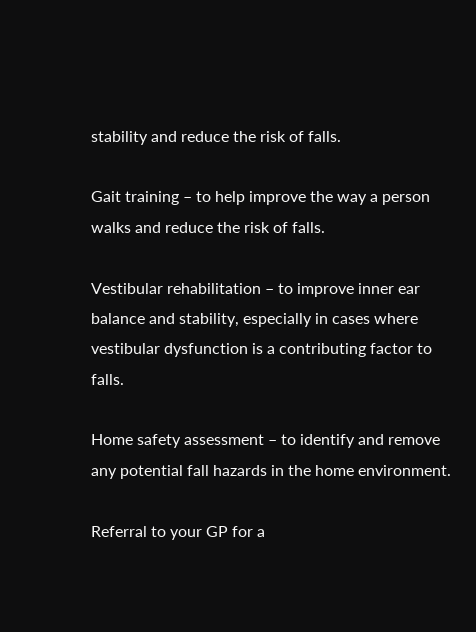stability and reduce the risk of falls.

Gait training – to help improve the way a person walks and reduce the risk of falls.

Vestibular rehabilitation – to improve inner ear balance and stability, especially in cases where vestibular dysfunction is a contributing factor to falls.

Home safety assessment – to identify and remove any potential fall hazards in the home environment.

Referral to your GP for a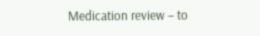Medication review – to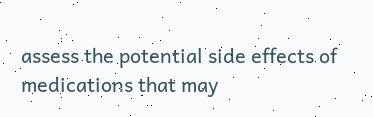assess the potential side effects of medications that may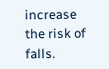increase the risk of falls.